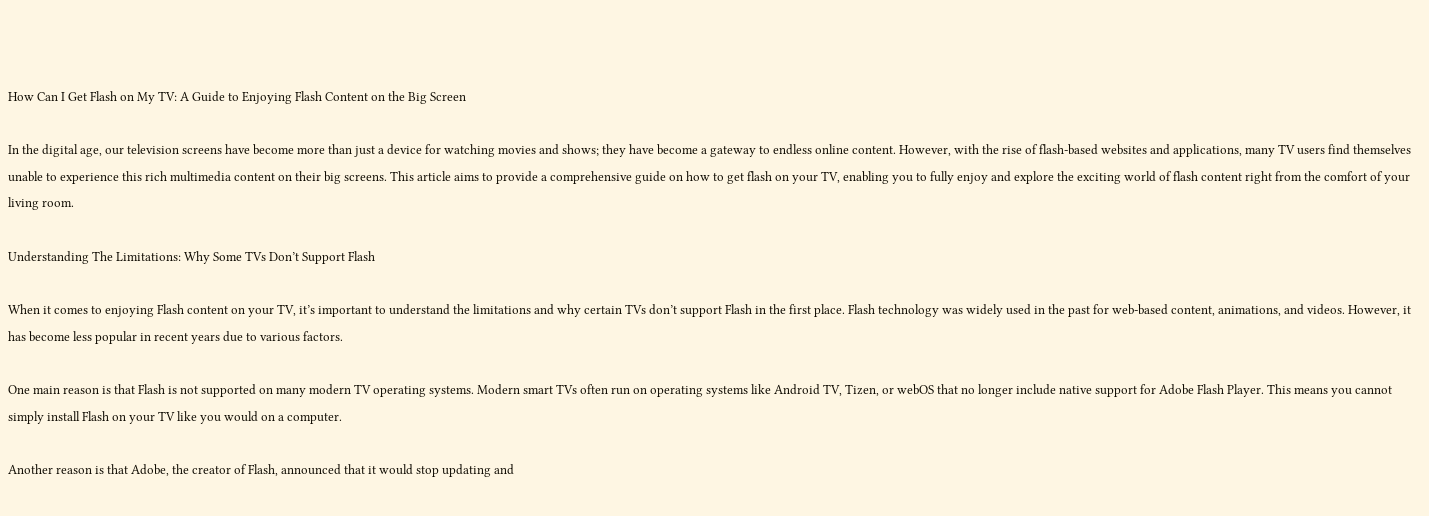How Can I Get Flash on My TV: A Guide to Enjoying Flash Content on the Big Screen

In the digital age, our television screens have become more than just a device for watching movies and shows; they have become a gateway to endless online content. However, with the rise of flash-based websites and applications, many TV users find themselves unable to experience this rich multimedia content on their big screens. This article aims to provide a comprehensive guide on how to get flash on your TV, enabling you to fully enjoy and explore the exciting world of flash content right from the comfort of your living room.

Understanding The Limitations: Why Some TVs Don’t Support Flash

When it comes to enjoying Flash content on your TV, it’s important to understand the limitations and why certain TVs don’t support Flash in the first place. Flash technology was widely used in the past for web-based content, animations, and videos. However, it has become less popular in recent years due to various factors.

One main reason is that Flash is not supported on many modern TV operating systems. Modern smart TVs often run on operating systems like Android TV, Tizen, or webOS that no longer include native support for Adobe Flash Player. This means you cannot simply install Flash on your TV like you would on a computer.

Another reason is that Adobe, the creator of Flash, announced that it would stop updating and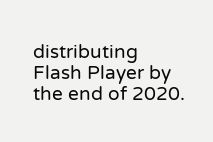distributing Flash Player by the end of 2020.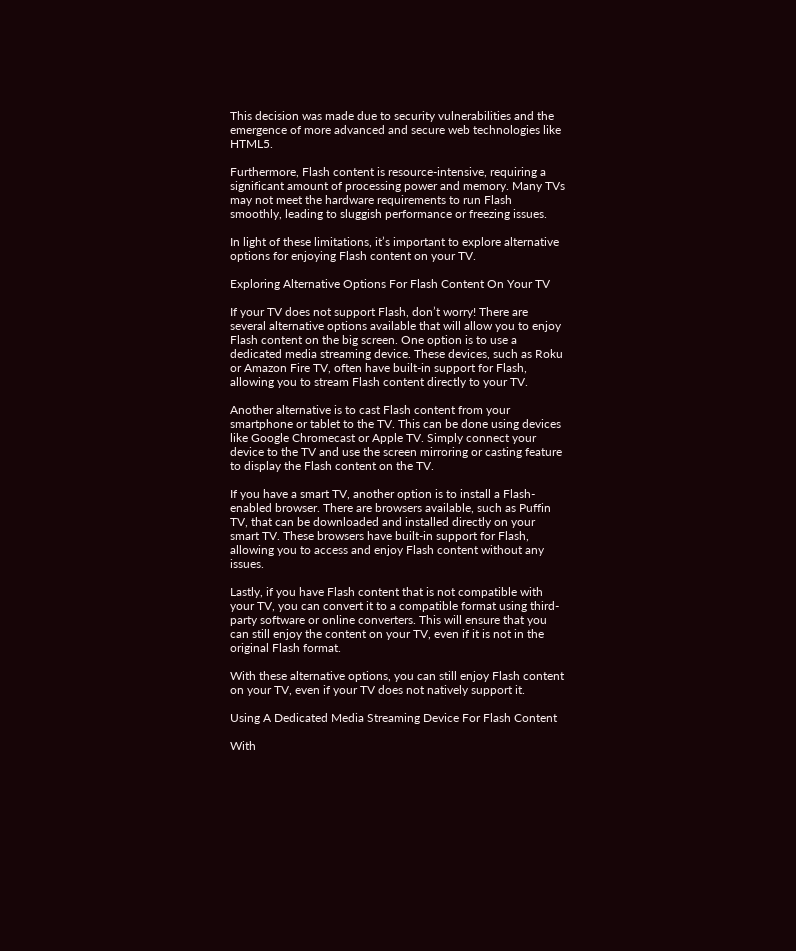This decision was made due to security vulnerabilities and the emergence of more advanced and secure web technologies like HTML5.

Furthermore, Flash content is resource-intensive, requiring a significant amount of processing power and memory. Many TVs may not meet the hardware requirements to run Flash smoothly, leading to sluggish performance or freezing issues.

In light of these limitations, it’s important to explore alternative options for enjoying Flash content on your TV.

Exploring Alternative Options For Flash Content On Your TV

If your TV does not support Flash, don’t worry! There are several alternative options available that will allow you to enjoy Flash content on the big screen. One option is to use a dedicated media streaming device. These devices, such as Roku or Amazon Fire TV, often have built-in support for Flash, allowing you to stream Flash content directly to your TV.

Another alternative is to cast Flash content from your smartphone or tablet to the TV. This can be done using devices like Google Chromecast or Apple TV. Simply connect your device to the TV and use the screen mirroring or casting feature to display the Flash content on the TV.

If you have a smart TV, another option is to install a Flash-enabled browser. There are browsers available, such as Puffin TV, that can be downloaded and installed directly on your smart TV. These browsers have built-in support for Flash, allowing you to access and enjoy Flash content without any issues.

Lastly, if you have Flash content that is not compatible with your TV, you can convert it to a compatible format using third-party software or online converters. This will ensure that you can still enjoy the content on your TV, even if it is not in the original Flash format.

With these alternative options, you can still enjoy Flash content on your TV, even if your TV does not natively support it.

Using A Dedicated Media Streaming Device For Flash Content

With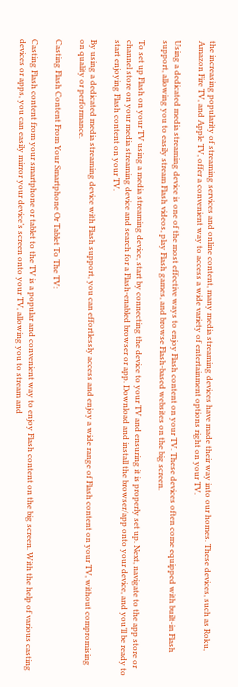the increasing popularity of streaming services and online content, many media streaming devices have made their way into our homes. These devices, such as Roku, Amazon Fire TV, and Apple TV, offer a convenient way to access a wide variety of entertainment options right on your TV.

Using a dedicated media streaming device is one of the most effective ways to enjoy Flash content on your TV. These devices often come equipped with built-in Flash support, allowing you to easily stream Flash videos, play Flash games, and browse Flash-based websites on the big screen.

To set up Flash on your TV using a media streaming device, start by connecting the device to your TV and ensuring it is properly set up. Next, navigate to the app store or channel store on your media streaming device and search for a Flash-enabled browser or app. Download and install the browser/app onto your device, and you’ll be ready to start enjoying Flash content on your TV.

By using a dedicated media streaming device with Flash support, you can effortlessly access and enjoy a wide range of Flash content on your TV, without compromising on quality or performance.

Casting Flash Content From Your Smartphone Or Tablet To The TV:

Casting Flash content from your smartphone or tablet to the TV is a popular and convenient way to enjoy Flash content on the big screen. With the help of various casting devices or apps, you can easily mirror your device’s screen onto your TV, allowing you to stream and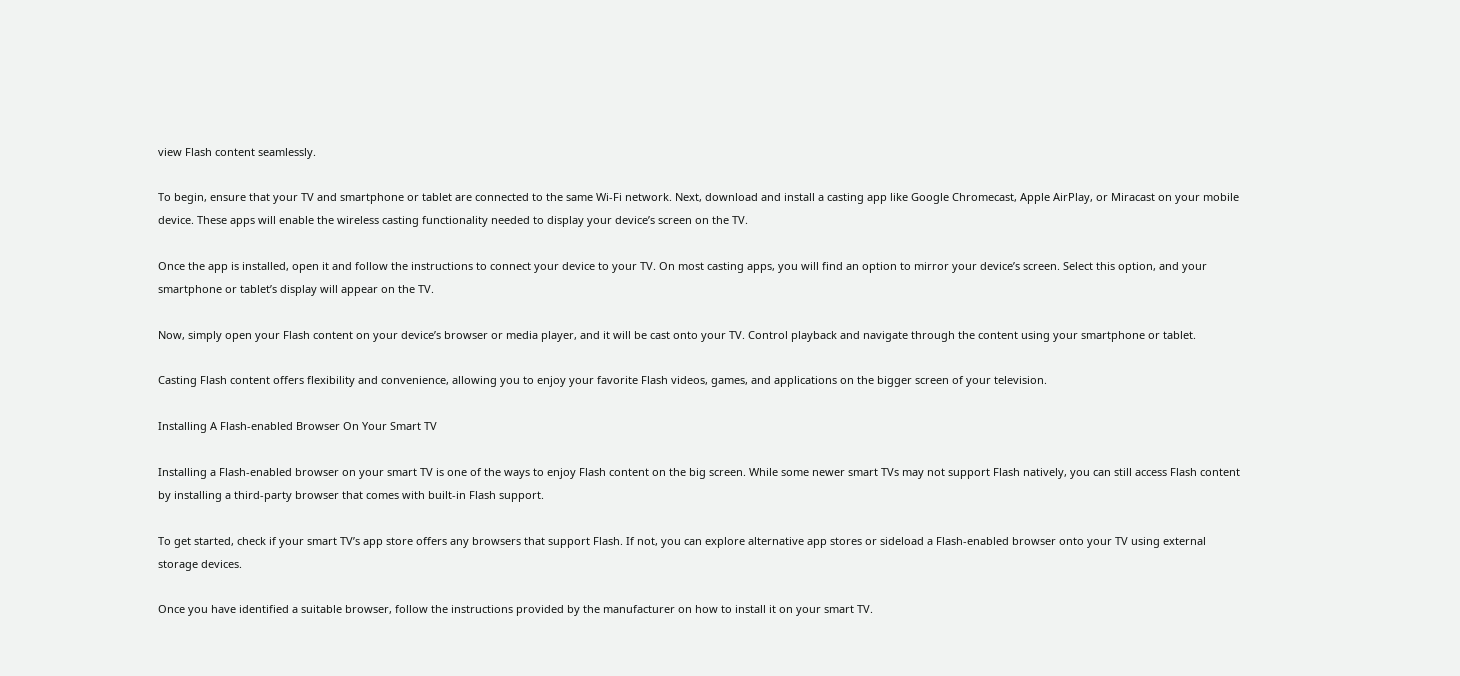view Flash content seamlessly.

To begin, ensure that your TV and smartphone or tablet are connected to the same Wi-Fi network. Next, download and install a casting app like Google Chromecast, Apple AirPlay, or Miracast on your mobile device. These apps will enable the wireless casting functionality needed to display your device’s screen on the TV.

Once the app is installed, open it and follow the instructions to connect your device to your TV. On most casting apps, you will find an option to mirror your device’s screen. Select this option, and your smartphone or tablet’s display will appear on the TV.

Now, simply open your Flash content on your device’s browser or media player, and it will be cast onto your TV. Control playback and navigate through the content using your smartphone or tablet.

Casting Flash content offers flexibility and convenience, allowing you to enjoy your favorite Flash videos, games, and applications on the bigger screen of your television.

Installing A Flash-enabled Browser On Your Smart TV

Installing a Flash-enabled browser on your smart TV is one of the ways to enjoy Flash content on the big screen. While some newer smart TVs may not support Flash natively, you can still access Flash content by installing a third-party browser that comes with built-in Flash support.

To get started, check if your smart TV’s app store offers any browsers that support Flash. If not, you can explore alternative app stores or sideload a Flash-enabled browser onto your TV using external storage devices.

Once you have identified a suitable browser, follow the instructions provided by the manufacturer on how to install it on your smart TV.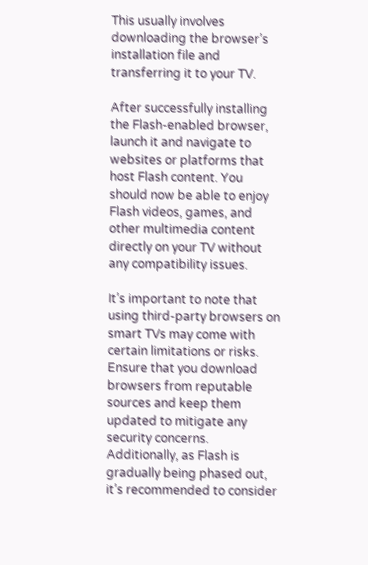This usually involves downloading the browser’s installation file and transferring it to your TV.

After successfully installing the Flash-enabled browser, launch it and navigate to websites or platforms that host Flash content. You should now be able to enjoy Flash videos, games, and other multimedia content directly on your TV without any compatibility issues.

It’s important to note that using third-party browsers on smart TVs may come with certain limitations or risks. Ensure that you download browsers from reputable sources and keep them updated to mitigate any security concerns. Additionally, as Flash is gradually being phased out, it’s recommended to consider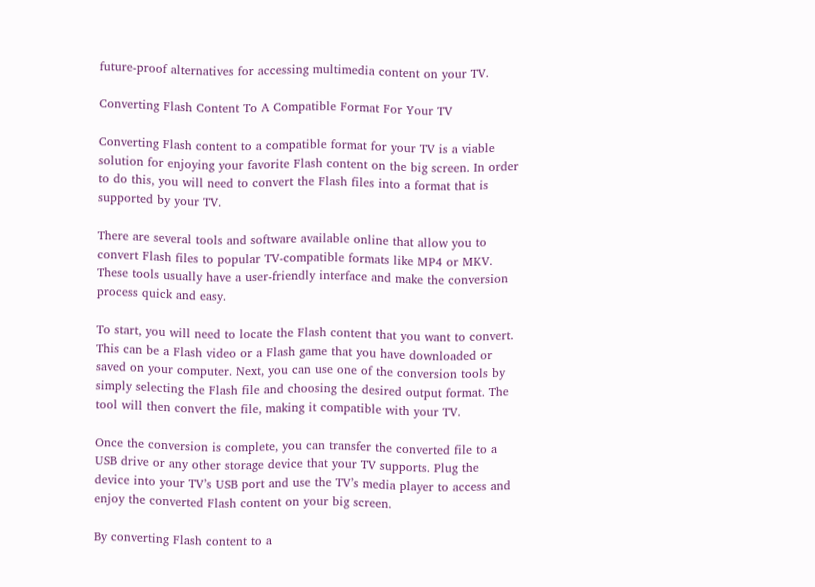future-proof alternatives for accessing multimedia content on your TV.

Converting Flash Content To A Compatible Format For Your TV

Converting Flash content to a compatible format for your TV is a viable solution for enjoying your favorite Flash content on the big screen. In order to do this, you will need to convert the Flash files into a format that is supported by your TV.

There are several tools and software available online that allow you to convert Flash files to popular TV-compatible formats like MP4 or MKV. These tools usually have a user-friendly interface and make the conversion process quick and easy.

To start, you will need to locate the Flash content that you want to convert. This can be a Flash video or a Flash game that you have downloaded or saved on your computer. Next, you can use one of the conversion tools by simply selecting the Flash file and choosing the desired output format. The tool will then convert the file, making it compatible with your TV.

Once the conversion is complete, you can transfer the converted file to a USB drive or any other storage device that your TV supports. Plug the device into your TV’s USB port and use the TV’s media player to access and enjoy the converted Flash content on your big screen.

By converting Flash content to a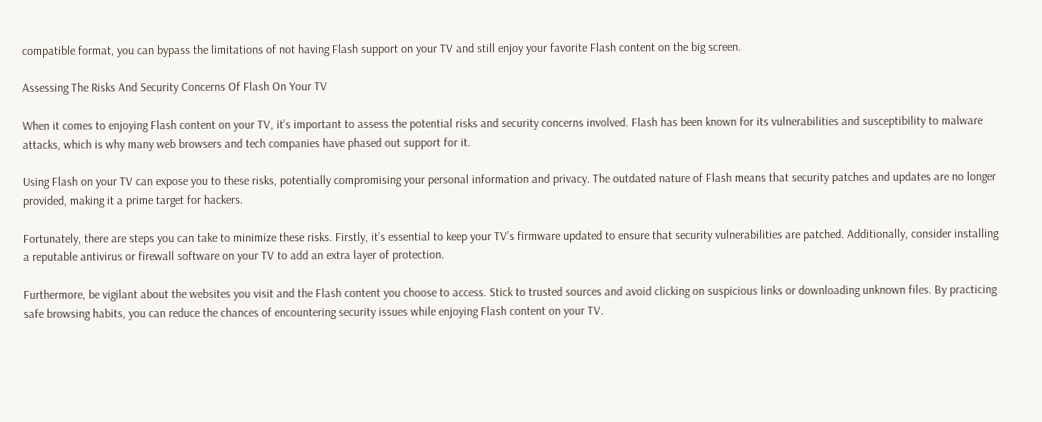compatible format, you can bypass the limitations of not having Flash support on your TV and still enjoy your favorite Flash content on the big screen.

Assessing The Risks And Security Concerns Of Flash On Your TV

When it comes to enjoying Flash content on your TV, it’s important to assess the potential risks and security concerns involved. Flash has been known for its vulnerabilities and susceptibility to malware attacks, which is why many web browsers and tech companies have phased out support for it.

Using Flash on your TV can expose you to these risks, potentially compromising your personal information and privacy. The outdated nature of Flash means that security patches and updates are no longer provided, making it a prime target for hackers.

Fortunately, there are steps you can take to minimize these risks. Firstly, it’s essential to keep your TV’s firmware updated to ensure that security vulnerabilities are patched. Additionally, consider installing a reputable antivirus or firewall software on your TV to add an extra layer of protection.

Furthermore, be vigilant about the websites you visit and the Flash content you choose to access. Stick to trusted sources and avoid clicking on suspicious links or downloading unknown files. By practicing safe browsing habits, you can reduce the chances of encountering security issues while enjoying Flash content on your TV.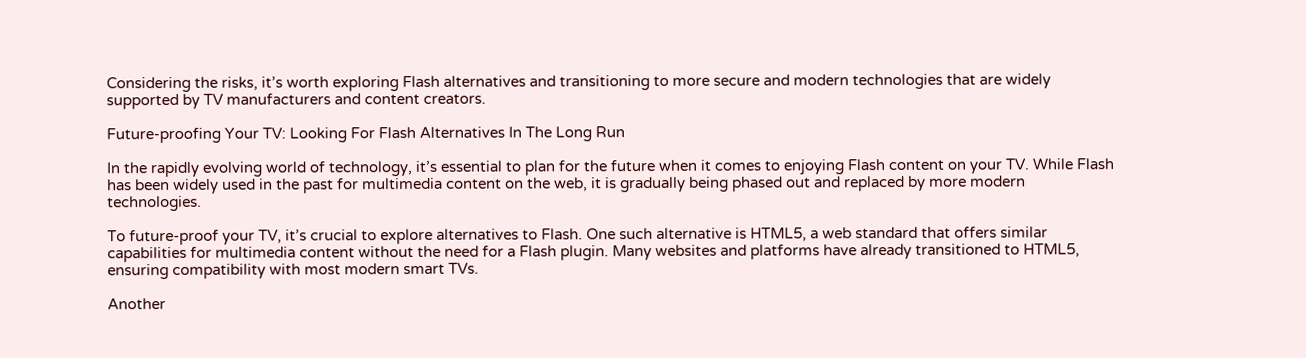Considering the risks, it’s worth exploring Flash alternatives and transitioning to more secure and modern technologies that are widely supported by TV manufacturers and content creators.

Future-proofing Your TV: Looking For Flash Alternatives In The Long Run

In the rapidly evolving world of technology, it’s essential to plan for the future when it comes to enjoying Flash content on your TV. While Flash has been widely used in the past for multimedia content on the web, it is gradually being phased out and replaced by more modern technologies.

To future-proof your TV, it’s crucial to explore alternatives to Flash. One such alternative is HTML5, a web standard that offers similar capabilities for multimedia content without the need for a Flash plugin. Many websites and platforms have already transitioned to HTML5, ensuring compatibility with most modern smart TVs.

Another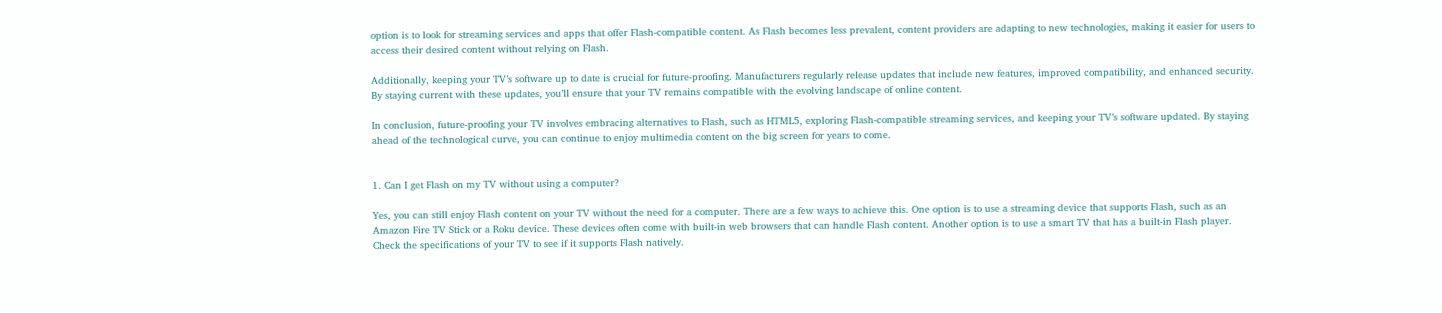option is to look for streaming services and apps that offer Flash-compatible content. As Flash becomes less prevalent, content providers are adapting to new technologies, making it easier for users to access their desired content without relying on Flash.

Additionally, keeping your TV’s software up to date is crucial for future-proofing. Manufacturers regularly release updates that include new features, improved compatibility, and enhanced security. By staying current with these updates, you’ll ensure that your TV remains compatible with the evolving landscape of online content.

In conclusion, future-proofing your TV involves embracing alternatives to Flash, such as HTML5, exploring Flash-compatible streaming services, and keeping your TV’s software updated. By staying ahead of the technological curve, you can continue to enjoy multimedia content on the big screen for years to come.


1. Can I get Flash on my TV without using a computer?

Yes, you can still enjoy Flash content on your TV without the need for a computer. There are a few ways to achieve this. One option is to use a streaming device that supports Flash, such as an Amazon Fire TV Stick or a Roku device. These devices often come with built-in web browsers that can handle Flash content. Another option is to use a smart TV that has a built-in Flash player. Check the specifications of your TV to see if it supports Flash natively.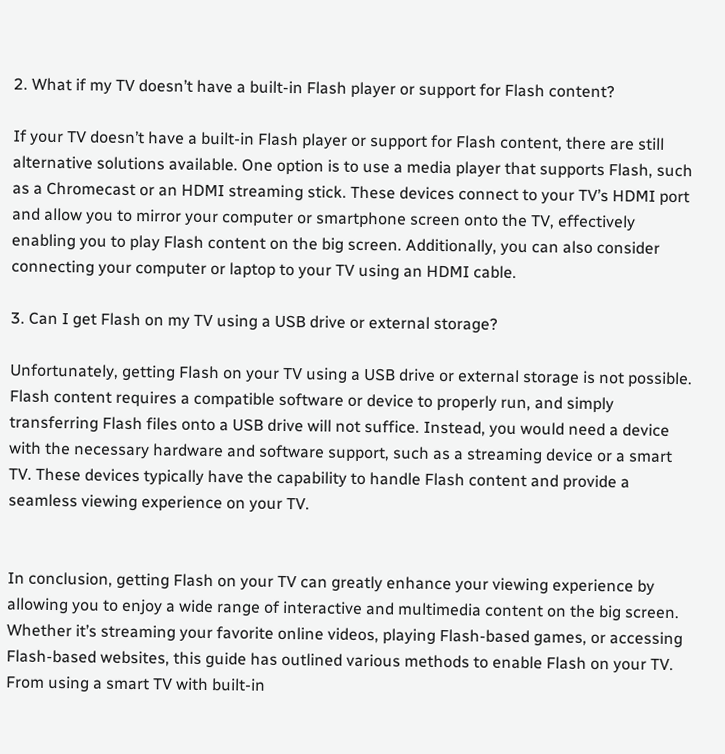2. What if my TV doesn’t have a built-in Flash player or support for Flash content?

If your TV doesn’t have a built-in Flash player or support for Flash content, there are still alternative solutions available. One option is to use a media player that supports Flash, such as a Chromecast or an HDMI streaming stick. These devices connect to your TV’s HDMI port and allow you to mirror your computer or smartphone screen onto the TV, effectively enabling you to play Flash content on the big screen. Additionally, you can also consider connecting your computer or laptop to your TV using an HDMI cable.

3. Can I get Flash on my TV using a USB drive or external storage?

Unfortunately, getting Flash on your TV using a USB drive or external storage is not possible. Flash content requires a compatible software or device to properly run, and simply transferring Flash files onto a USB drive will not suffice. Instead, you would need a device with the necessary hardware and software support, such as a streaming device or a smart TV. These devices typically have the capability to handle Flash content and provide a seamless viewing experience on your TV.


In conclusion, getting Flash on your TV can greatly enhance your viewing experience by allowing you to enjoy a wide range of interactive and multimedia content on the big screen. Whether it’s streaming your favorite online videos, playing Flash-based games, or accessing Flash-based websites, this guide has outlined various methods to enable Flash on your TV. From using a smart TV with built-in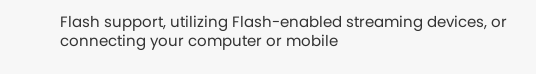Flash support, utilizing Flash-enabled streaming devices, or connecting your computer or mobile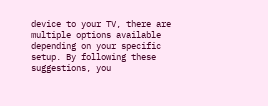device to your TV, there are multiple options available depending on your specific setup. By following these suggestions, you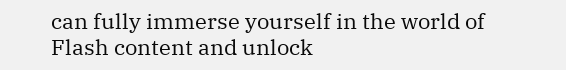can fully immerse yourself in the world of Flash content and unlock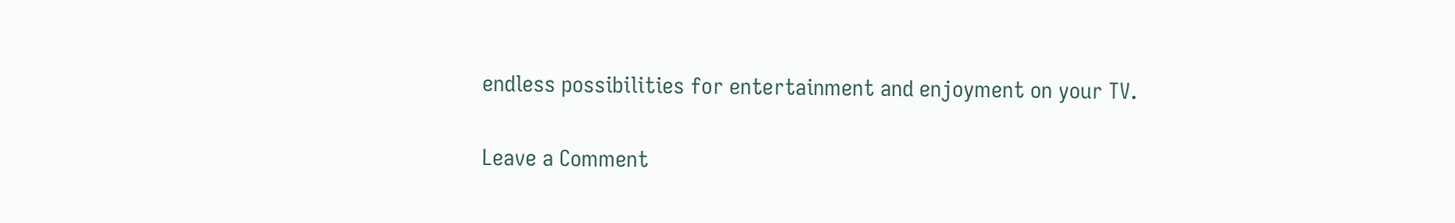endless possibilities for entertainment and enjoyment on your TV.

Leave a Comment